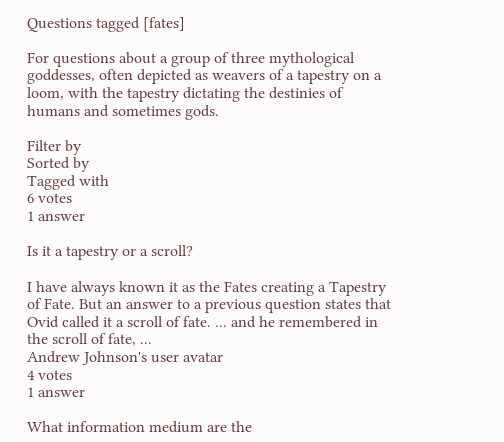Questions tagged [fates]

For questions about a group of three mythological goddesses, often depicted as weavers of a tapestry on a loom, with the tapestry dictating the destinies of humans and sometimes gods.

Filter by
Sorted by
Tagged with
6 votes
1 answer

Is it a tapestry or a scroll?

I have always known it as the Fates creating a Tapestry of Fate. But an answer to a previous question states that Ovid called it a scroll of fate. ... and he remembered in the scroll of fate, ...
Andrew Johnson's user avatar
4 votes
1 answer

What information medium are the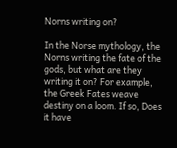Norns writing on?

In the Norse mythology, the Norns writing the fate of the gods, but what are they writing it on? For example, the Greek Fates weave destiny on a loom. If so, Does it have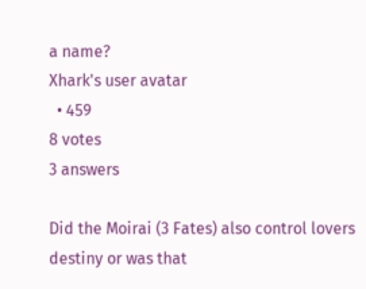a name?
Xhark's user avatar
  • 459
8 votes
3 answers

Did the Moirai (3 Fates) also control lovers destiny or was that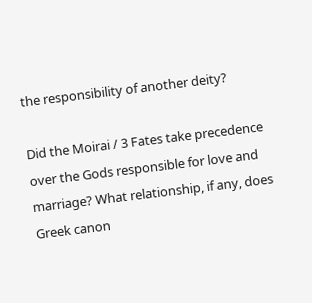the responsibility of another deity?

Did the Moirai / 3 Fates take precedence over the Gods responsible for love and marriage? What relationship, if any, does Greek canon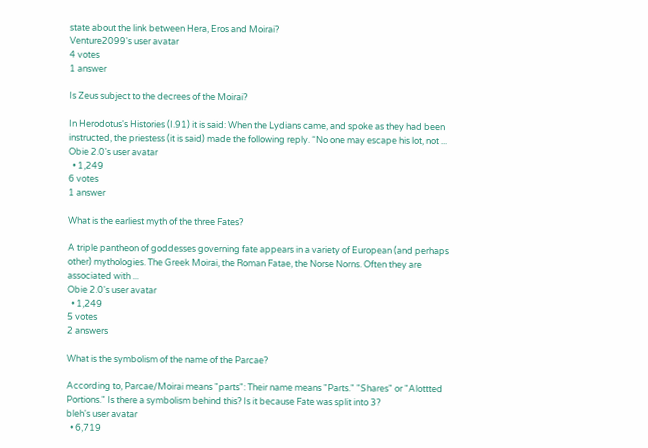state about the link between Hera, Eros and Moirai?
Venture2099's user avatar
4 votes
1 answer

Is Zeus subject to the decrees of the Moirai?

In Herodotus's Histories (I.91) it is said: When the Lydians came, and spoke as they had been instructed, the priestess (it is said) made the following reply. “No one may escape his lot, not ...
Obie 2.0's user avatar
  • 1,249
6 votes
1 answer

What is the earliest myth of the three Fates?

A triple pantheon of goddesses governing fate appears in a variety of European (and perhaps other) mythologies. The Greek Moirai, the Roman Fatae, the Norse Norns. Often they are associated with ...
Obie 2.0's user avatar
  • 1,249
5 votes
2 answers

What is the symbolism of the name of the Parcae?

According to, Parcae/Moirai means "parts": Their name means "Parts." "Shares" or "Alottted Portions." Is there a symbolism behind this? Is it because Fate was split into 3?
bleh's user avatar
  • 6,719